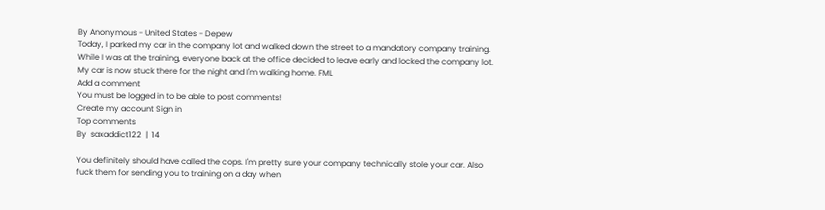By Anonymous - United States - Depew
Today, I parked my car in the company lot and walked down the street to a mandatory company training. While I was at the training, everyone back at the office decided to leave early and locked the company lot. My car is now stuck there for the night and I'm walking home. FML
Add a comment
You must be logged in to be able to post comments!
Create my account Sign in
Top comments
By  saxaddict122  |  14

You definitely should have called the cops. I'm pretty sure your company technically stole your car. Also fuck them for sending you to training on a day when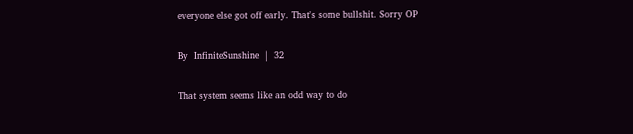everyone else got off early. That's some bullshit. Sorry OP

By  InfiniteSunshine  |  32

That system seems like an odd way to do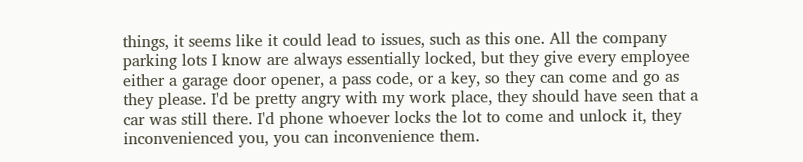things, it seems like it could lead to issues, such as this one. All the company parking lots I know are always essentially locked, but they give every employee either a garage door opener, a pass code, or a key, so they can come and go as they please. I'd be pretty angry with my work place, they should have seen that a car was still there. I'd phone whoever locks the lot to come and unlock it, they inconvenienced you, you can inconvenience them.